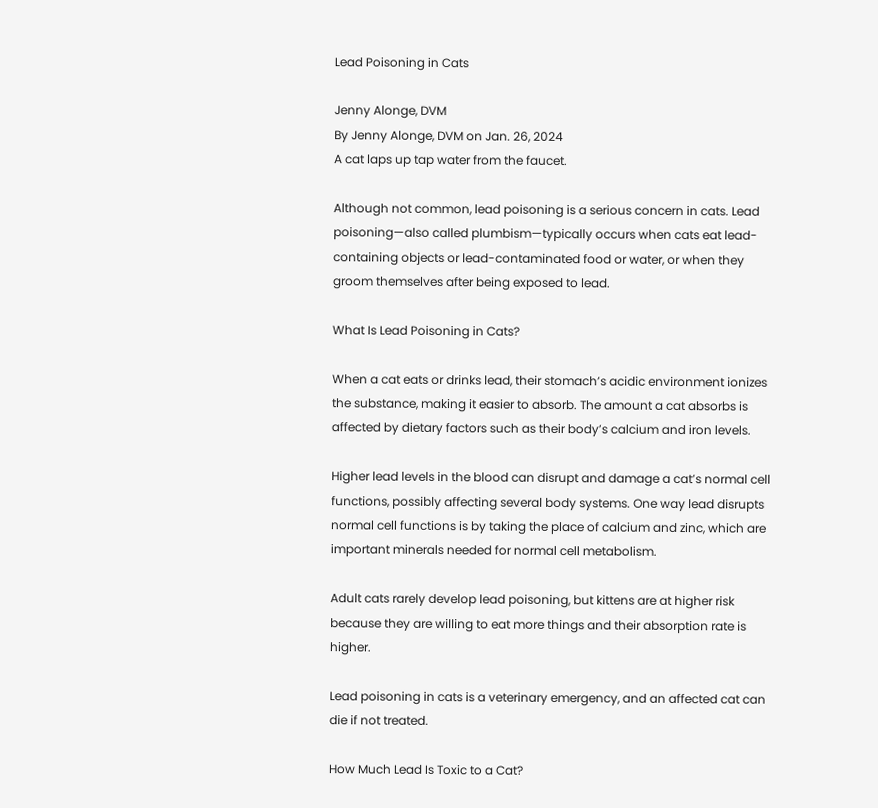Lead Poisoning in Cats

Jenny Alonge, DVM
By Jenny Alonge, DVM on Jan. 26, 2024
A cat laps up tap water from the faucet.

Although not common, lead poisoning is a serious concern in cats. Lead poisoning—also called plumbism—typically occurs when cats eat lead-containing objects or lead-contaminated food or water, or when they groom themselves after being exposed to lead.

What Is Lead Poisoning in Cats?

When a cat eats or drinks lead, their stomach’s acidic environment ionizes the substance, making it easier to absorb. The amount a cat absorbs is affected by dietary factors such as their body’s calcium and iron levels.

Higher lead levels in the blood can disrupt and damage a cat’s normal cell functions, possibly affecting several body systems. One way lead disrupts normal cell functions is by taking the place of calcium and zinc, which are important minerals needed for normal cell metabolism.

Adult cats rarely develop lead poisoning, but kittens are at higher risk because they are willing to eat more things and their absorption rate is higher.

Lead poisoning in cats is a veterinary emergency, and an affected cat can die if not treated.

How Much Lead Is Toxic to a Cat?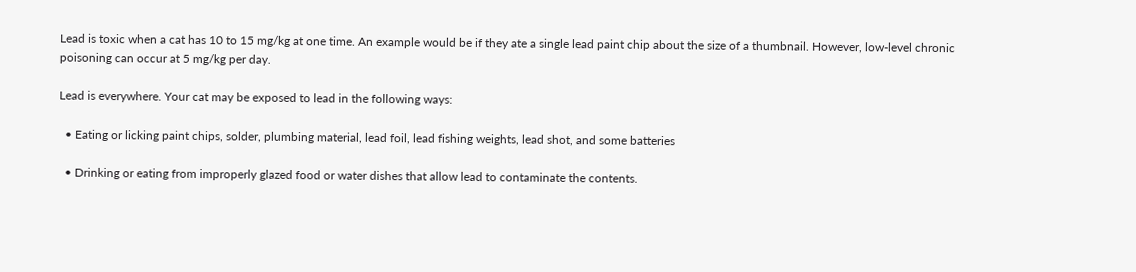Lead is toxic when a cat has 10 to 15 mg/kg at one time. An example would be if they ate a single lead paint chip about the size of a thumbnail. However, low-level chronic poisoning can occur at 5 mg/kg per day.

Lead is everywhere. Your cat may be exposed to lead in the following ways:

  • Eating or licking paint chips, solder, plumbing material, lead foil, lead fishing weights, lead shot, and some batteries

  • Drinking or eating from improperly glazed food or water dishes that allow lead to contaminate the contents.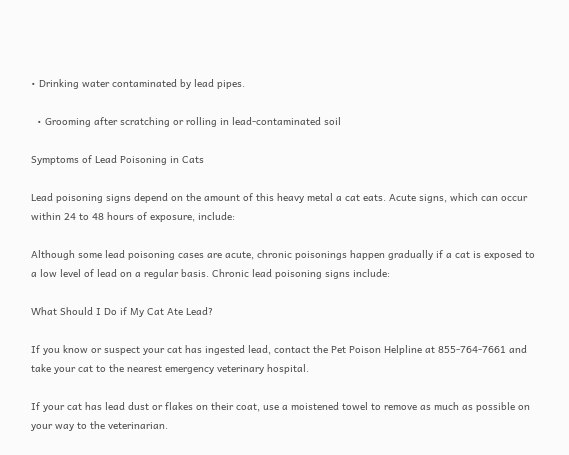• Drinking water contaminated by lead pipes.

  • Grooming after scratching or rolling in lead-contaminated soil

Symptoms of Lead Poisoning in Cats

Lead poisoning signs depend on the amount of this heavy metal a cat eats. Acute signs, which can occur within 24 to 48 hours of exposure, include:

Although some lead poisoning cases are acute, chronic poisonings happen gradually if a cat is exposed to a low level of lead on a regular basis. Chronic lead poisoning signs include:

What Should I Do if My Cat Ate Lead?

If you know or suspect your cat has ingested lead, contact the Pet Poison Helpline at 855-764-7661 and take your cat to the nearest emergency veterinary hospital.

If your cat has lead dust or flakes on their coat, use a moistened towel to remove as much as possible on your way to the veterinarian.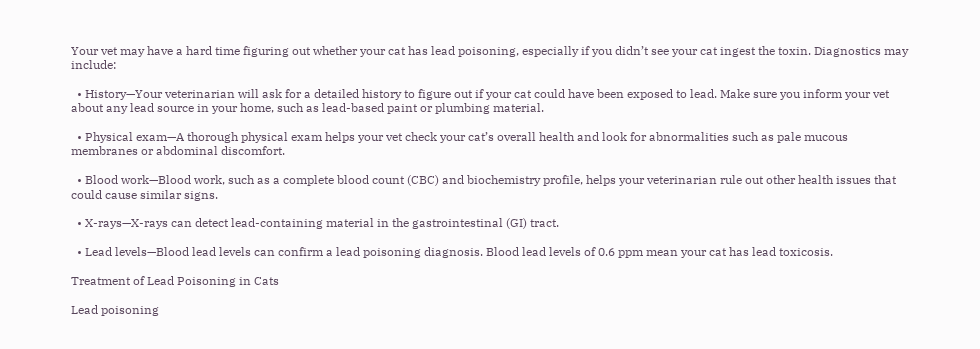Your vet may have a hard time figuring out whether your cat has lead poisoning, especially if you didn’t see your cat ingest the toxin. Diagnostics may include:

  • History—Your veterinarian will ask for a detailed history to figure out if your cat could have been exposed to lead. Make sure you inform your vet about any lead source in your home, such as lead-based paint or plumbing material.

  • Physical exam—A thorough physical exam helps your vet check your cat’s overall health and look for abnormalities such as pale mucous membranes or abdominal discomfort.

  • Blood work—Blood work, such as a complete blood count (CBC) and biochemistry profile, helps your veterinarian rule out other health issues that could cause similar signs.

  • X-rays—X-rays can detect lead-containing material in the gastrointestinal (GI) tract.

  • Lead levels—Blood lead levels can confirm a lead poisoning diagnosis. Blood lead levels of 0.6 ppm mean your cat has lead toxicosis.

Treatment of Lead Poisoning in Cats

Lead poisoning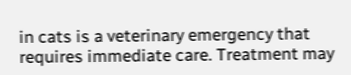in cats is a veterinary emergency that requires immediate care. Treatment may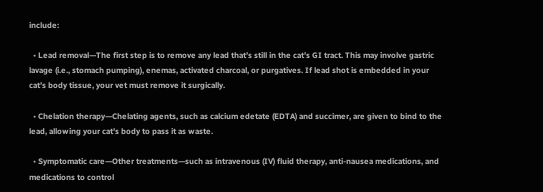include:

  • Lead removal—The first step is to remove any lead that’s still in the cat’s GI tract. This may involve gastric lavage (i.e., stomach pumping), enemas, activated charcoal, or purgatives. If lead shot is embedded in your cat’s body tissue, your vet must remove it surgically.

  • Chelation therapy—Chelating agents, such as calcium edetate (EDTA) and succimer, are given to bind to the lead, allowing your cat’s body to pass it as waste.

  • Symptomatic care—Other treatments—such as intravenous (IV) fluid therapy, anti-nausea medications, and medications to control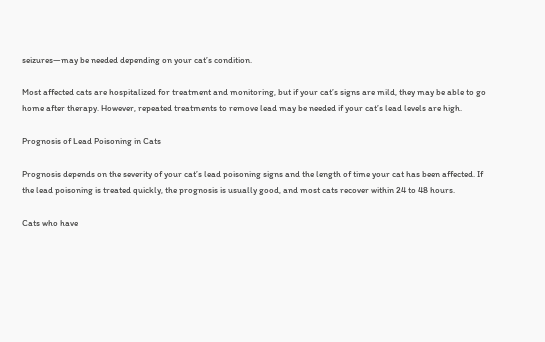seizures—may be needed depending on your cat’s condition.

Most affected cats are hospitalized for treatment and monitoring, but if your cat’s signs are mild, they may be able to go home after therapy. However, repeated treatments to remove lead may be needed if your cat’s lead levels are high.

Prognosis of Lead Poisoning in Cats

Prognosis depends on the severity of your cat’s lead poisoning signs and the length of time your cat has been affected. If the lead poisoning is treated quickly, the prognosis is usually good, and most cats recover within 24 to 48 hours.

Cats who have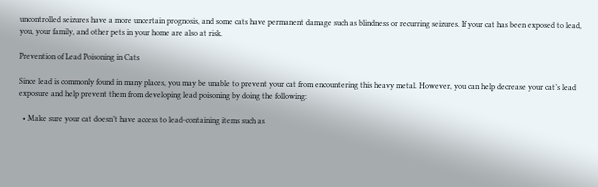uncontrolled seizures have a more uncertain prognosis, and some cats have permanent damage such as blindness or recurring seizures. If your cat has been exposed to lead, you, your family, and other pets in your home are also at risk.

Prevention of Lead Poisoning in Cats

Since lead is commonly found in many places, you may be unable to prevent your cat from encountering this heavy metal. However, you can help decrease your cat’s lead exposure and help prevent them from developing lead poisoning by doing the following:

  • Make sure your cat doesn’t have access to lead-containing items such as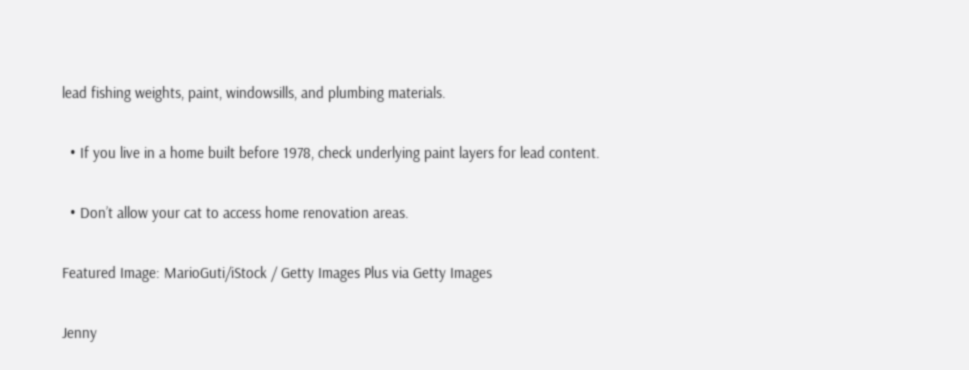lead fishing weights, paint, windowsills, and plumbing materials.

  • If you live in a home built before 1978, check underlying paint layers for lead content.

  • Don’t allow your cat to access home renovation areas.

Featured Image: MarioGuti/iStock / Getty Images Plus via Getty Images

Jenny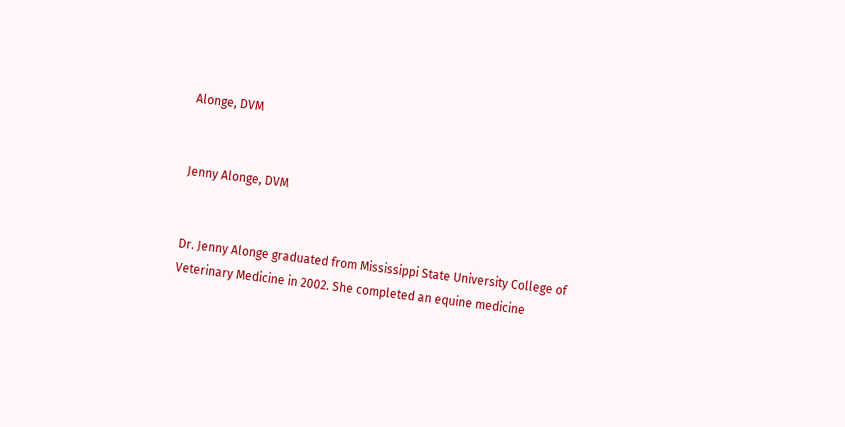Alonge, DVM


Jenny Alonge, DVM


Dr. Jenny Alonge graduated from Mississippi State University College of Veterinary Medicine in 2002. She completed an equine medicine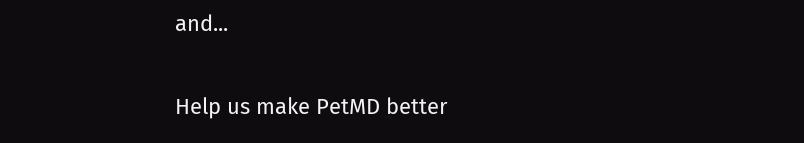and...

Help us make PetMD better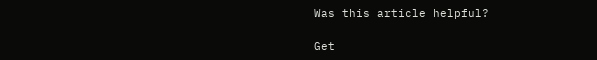Was this article helpful?

Get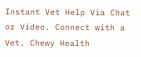Instant Vet Help Via Chat or Video. Connect with a Vet. Chewy Health